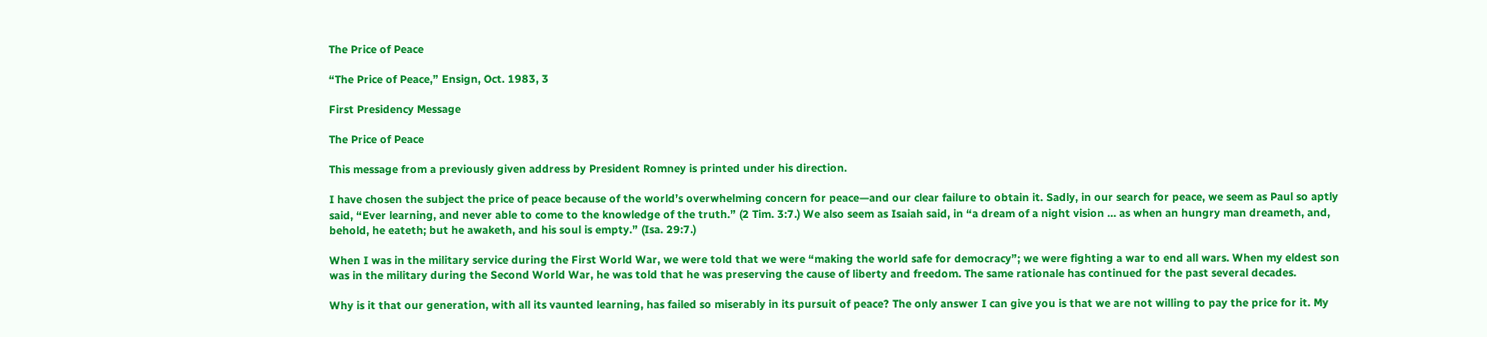The Price of Peace

“The Price of Peace,” Ensign, Oct. 1983, 3

First Presidency Message

The Price of Peace

This message from a previously given address by President Romney is printed under his direction.

I have chosen the subject the price of peace because of the world’s overwhelming concern for peace—and our clear failure to obtain it. Sadly, in our search for peace, we seem as Paul so aptly said, “Ever learning, and never able to come to the knowledge of the truth.” (2 Tim. 3:7.) We also seem as Isaiah said, in “a dream of a night vision … as when an hungry man dreameth, and, behold, he eateth; but he awaketh, and his soul is empty.” (Isa. 29:7.)

When I was in the military service during the First World War, we were told that we were “making the world safe for democracy”; we were fighting a war to end all wars. When my eldest son was in the military during the Second World War, he was told that he was preserving the cause of liberty and freedom. The same rationale has continued for the past several decades.

Why is it that our generation, with all its vaunted learning, has failed so miserably in its pursuit of peace? The only answer I can give you is that we are not willing to pay the price for it. My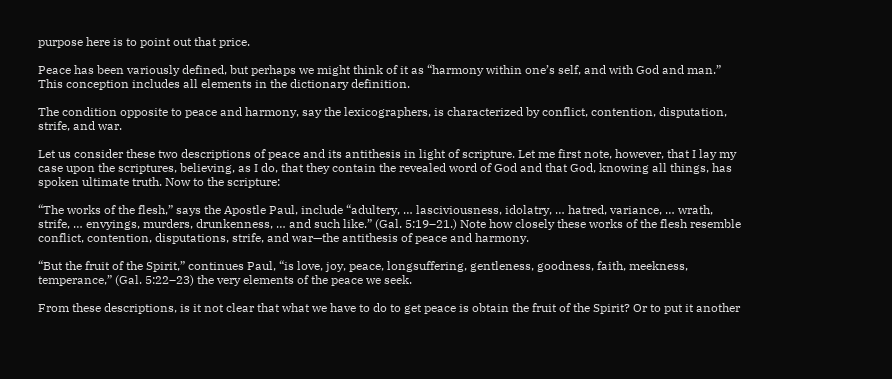purpose here is to point out that price.

Peace has been variously defined, but perhaps we might think of it as “harmony within one’s self, and with God and man.” This conception includes all elements in the dictionary definition.

The condition opposite to peace and harmony, say the lexicographers, is characterized by conflict, contention, disputation, strife, and war.

Let us consider these two descriptions of peace and its antithesis in light of scripture. Let me first note, however, that I lay my case upon the scriptures, believing, as I do, that they contain the revealed word of God and that God, knowing all things, has spoken ultimate truth. Now to the scripture:

“The works of the flesh,” says the Apostle Paul, include “adultery, … lasciviousness, idolatry, … hatred, variance, … wrath, strife, … envyings, murders, drunkenness, … and such like.” (Gal. 5:19–21.) Note how closely these works of the flesh resemble conflict, contention, disputations, strife, and war—the antithesis of peace and harmony.

“But the fruit of the Spirit,” continues Paul, “is love, joy, peace, longsuffering, gentleness, goodness, faith, meekness, temperance,” (Gal. 5:22–23) the very elements of the peace we seek.

From these descriptions, is it not clear that what we have to do to get peace is obtain the fruit of the Spirit? Or to put it another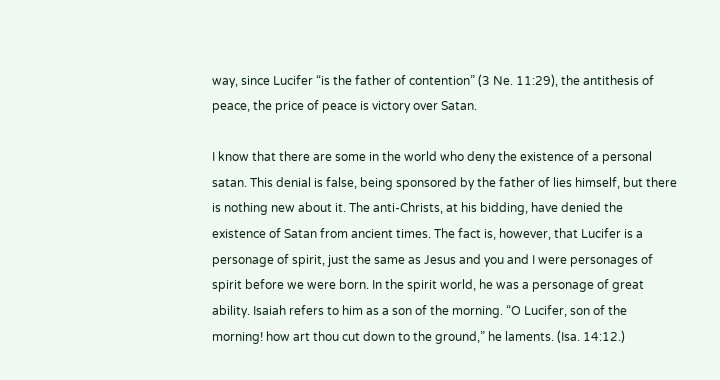way, since Lucifer “is the father of contention” (3 Ne. 11:29), the antithesis of peace, the price of peace is victory over Satan.

I know that there are some in the world who deny the existence of a personal satan. This denial is false, being sponsored by the father of lies himself, but there is nothing new about it. The anti-Christs, at his bidding, have denied the existence of Satan from ancient times. The fact is, however, that Lucifer is a personage of spirit, just the same as Jesus and you and I were personages of spirit before we were born. In the spirit world, he was a personage of great ability. Isaiah refers to him as a son of the morning. “O Lucifer, son of the morning! how art thou cut down to the ground,” he laments. (Isa. 14:12.)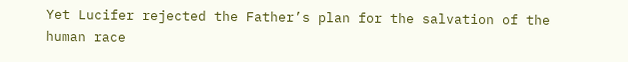Yet Lucifer rejected the Father’s plan for the salvation of the human race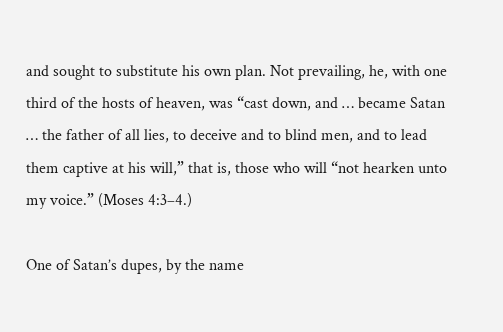and sought to substitute his own plan. Not prevailing, he, with one third of the hosts of heaven, was “cast down, and … became Satan … the father of all lies, to deceive and to blind men, and to lead them captive at his will,” that is, those who will “not hearken unto my voice.” (Moses 4:3–4.)

One of Satan’s dupes, by the name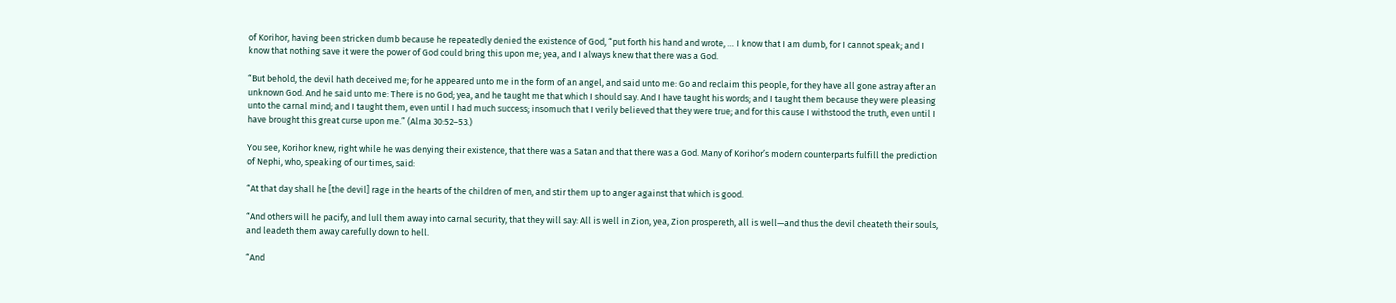of Korihor, having been stricken dumb because he repeatedly denied the existence of God, “put forth his hand and wrote, … I know that I am dumb, for I cannot speak; and I know that nothing save it were the power of God could bring this upon me; yea, and I always knew that there was a God.

“But behold, the devil hath deceived me; for he appeared unto me in the form of an angel, and said unto me: Go and reclaim this people, for they have all gone astray after an unknown God. And he said unto me: There is no God; yea, and he taught me that which I should say. And I have taught his words; and I taught them because they were pleasing unto the carnal mind; and I taught them, even until I had much success; insomuch that I verily believed that they were true; and for this cause I withstood the truth, even until I have brought this great curse upon me.” (Alma 30:52–53.)

You see, Korihor knew, right while he was denying their existence, that there was a Satan and that there was a God. Many of Korihor’s modern counterparts fulfill the prediction of Nephi, who, speaking of our times, said:

“At that day shall he [the devil] rage in the hearts of the children of men, and stir them up to anger against that which is good.

“And others will he pacify, and lull them away into carnal security, that they will say: All is well in Zion, yea, Zion prospereth, all is well—and thus the devil cheateth their souls, and leadeth them away carefully down to hell.

“And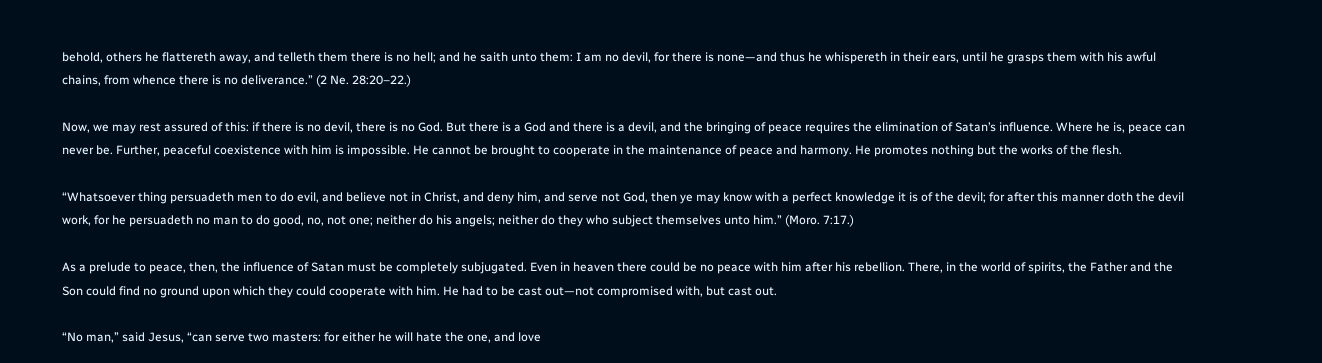behold, others he flattereth away, and telleth them there is no hell; and he saith unto them: I am no devil, for there is none—and thus he whispereth in their ears, until he grasps them with his awful chains, from whence there is no deliverance.” (2 Ne. 28:20–22.)

Now, we may rest assured of this: if there is no devil, there is no God. But there is a God and there is a devil, and the bringing of peace requires the elimination of Satan’s influence. Where he is, peace can never be. Further, peaceful coexistence with him is impossible. He cannot be brought to cooperate in the maintenance of peace and harmony. He promotes nothing but the works of the flesh.

“Whatsoever thing persuadeth men to do evil, and believe not in Christ, and deny him, and serve not God, then ye may know with a perfect knowledge it is of the devil; for after this manner doth the devil work, for he persuadeth no man to do good, no, not one; neither do his angels; neither do they who subject themselves unto him.” (Moro. 7:17.)

As a prelude to peace, then, the influence of Satan must be completely subjugated. Even in heaven there could be no peace with him after his rebellion. There, in the world of spirits, the Father and the Son could find no ground upon which they could cooperate with him. He had to be cast out—not compromised with, but cast out.

“No man,” said Jesus, “can serve two masters: for either he will hate the one, and love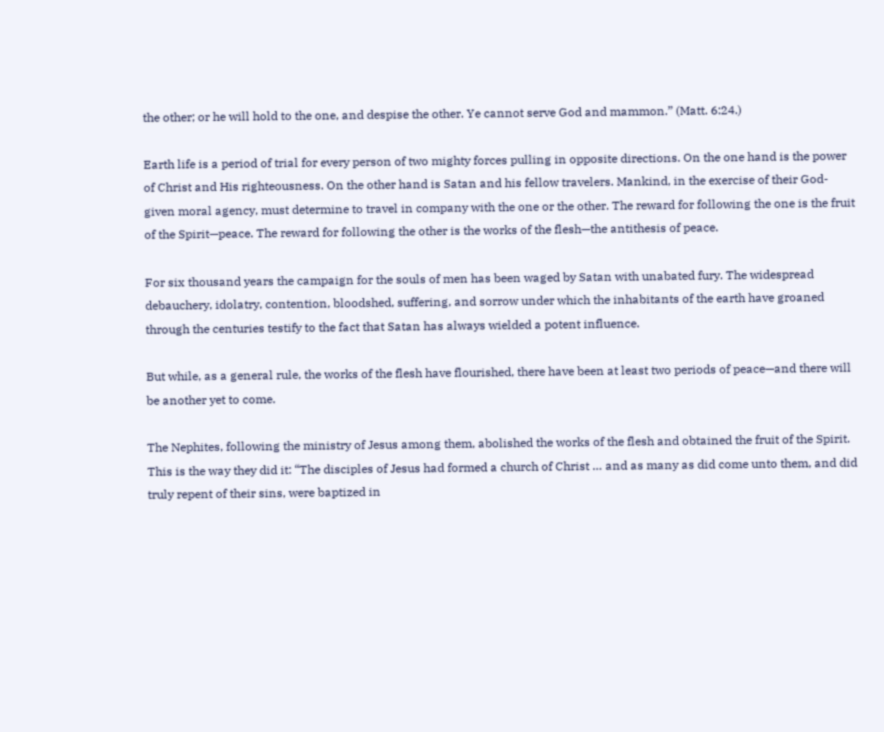the other; or he will hold to the one, and despise the other. Ye cannot serve God and mammon.” (Matt. 6:24.)

Earth life is a period of trial for every person of two mighty forces pulling in opposite directions. On the one hand is the power of Christ and His righteousness. On the other hand is Satan and his fellow travelers. Mankind, in the exercise of their God-given moral agency, must determine to travel in company with the one or the other. The reward for following the one is the fruit of the Spirit—peace. The reward for following the other is the works of the flesh—the antithesis of peace.

For six thousand years the campaign for the souls of men has been waged by Satan with unabated fury. The widespread debauchery, idolatry, contention, bloodshed, suffering, and sorrow under which the inhabitants of the earth have groaned through the centuries testify to the fact that Satan has always wielded a potent influence.

But while, as a general rule, the works of the flesh have flourished, there have been at least two periods of peace—and there will be another yet to come.

The Nephites, following the ministry of Jesus among them, abolished the works of the flesh and obtained the fruit of the Spirit. This is the way they did it: “The disciples of Jesus had formed a church of Christ … and as many as did come unto them, and did truly repent of their sins, were baptized in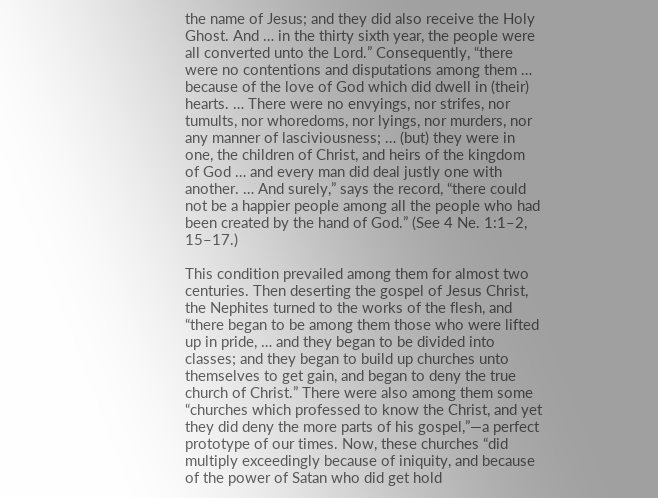the name of Jesus; and they did also receive the Holy Ghost. And … in the thirty sixth year, the people were all converted unto the Lord.” Consequently, “there were no contentions and disputations among them … because of the love of God which did dwell in (their) hearts. … There were no envyings, nor strifes, nor tumults, nor whoredoms, nor lyings, nor murders, nor any manner of lasciviousness; … (but) they were in one, the children of Christ, and heirs of the kingdom of God … and every man did deal justly one with another. … And surely,” says the record, “there could not be a happier people among all the people who had been created by the hand of God.” (See 4 Ne. 1:1–2, 15–17.)

This condition prevailed among them for almost two centuries. Then deserting the gospel of Jesus Christ, the Nephites turned to the works of the flesh, and “there began to be among them those who were lifted up in pride, … and they began to be divided into classes; and they began to build up churches unto themselves to get gain, and began to deny the true church of Christ.” There were also among them some “churches which professed to know the Christ, and yet they did deny the more parts of his gospel,”—a perfect prototype of our times. Now, these churches “did multiply exceedingly because of iniquity, and because of the power of Satan who did get hold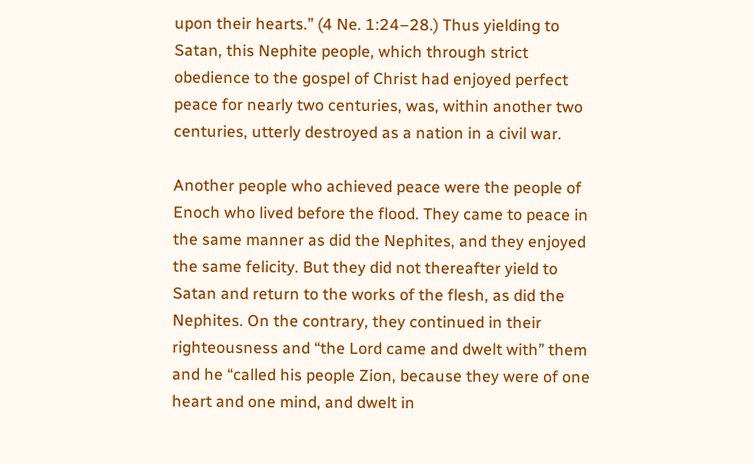upon their hearts.” (4 Ne. 1:24–28.) Thus yielding to Satan, this Nephite people, which through strict obedience to the gospel of Christ had enjoyed perfect peace for nearly two centuries, was, within another two centuries, utterly destroyed as a nation in a civil war.

Another people who achieved peace were the people of Enoch who lived before the flood. They came to peace in the same manner as did the Nephites, and they enjoyed the same felicity. But they did not thereafter yield to Satan and return to the works of the flesh, as did the Nephites. On the contrary, they continued in their righteousness and “the Lord came and dwelt with” them and he “called his people Zion, because they were of one heart and one mind, and dwelt in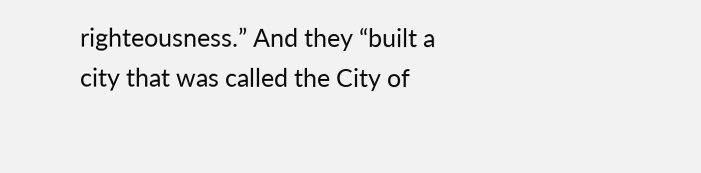righteousness.” And they “built a city that was called the City of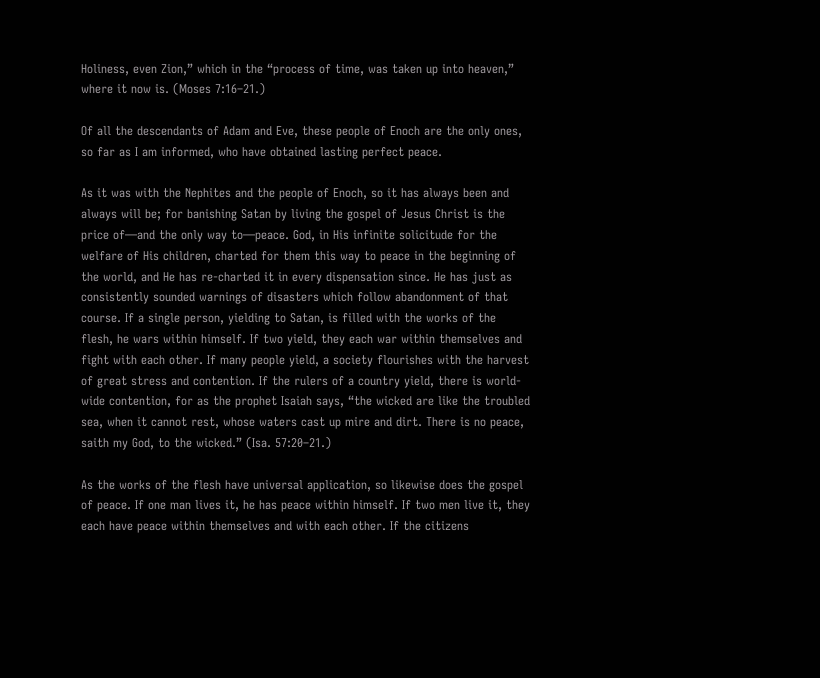Holiness, even Zion,” which in the “process of time, was taken up into heaven,” where it now is. (Moses 7:16–21.)

Of all the descendants of Adam and Eve, these people of Enoch are the only ones, so far as I am informed, who have obtained lasting perfect peace.

As it was with the Nephites and the people of Enoch, so it has always been and always will be; for banishing Satan by living the gospel of Jesus Christ is the price of—and the only way to—peace. God, in His infinite solicitude for the welfare of His children, charted for them this way to peace in the beginning of the world, and He has re-charted it in every dispensation since. He has just as consistently sounded warnings of disasters which follow abandonment of that course. If a single person, yielding to Satan, is filled with the works of the flesh, he wars within himself. If two yield, they each war within themselves and fight with each other. If many people yield, a society flourishes with the harvest of great stress and contention. If the rulers of a country yield, there is world-wide contention, for as the prophet Isaiah says, “the wicked are like the troubled sea, when it cannot rest, whose waters cast up mire and dirt. There is no peace, saith my God, to the wicked.” (Isa. 57:20–21.)

As the works of the flesh have universal application, so likewise does the gospel of peace. If one man lives it, he has peace within himself. If two men live it, they each have peace within themselves and with each other. If the citizens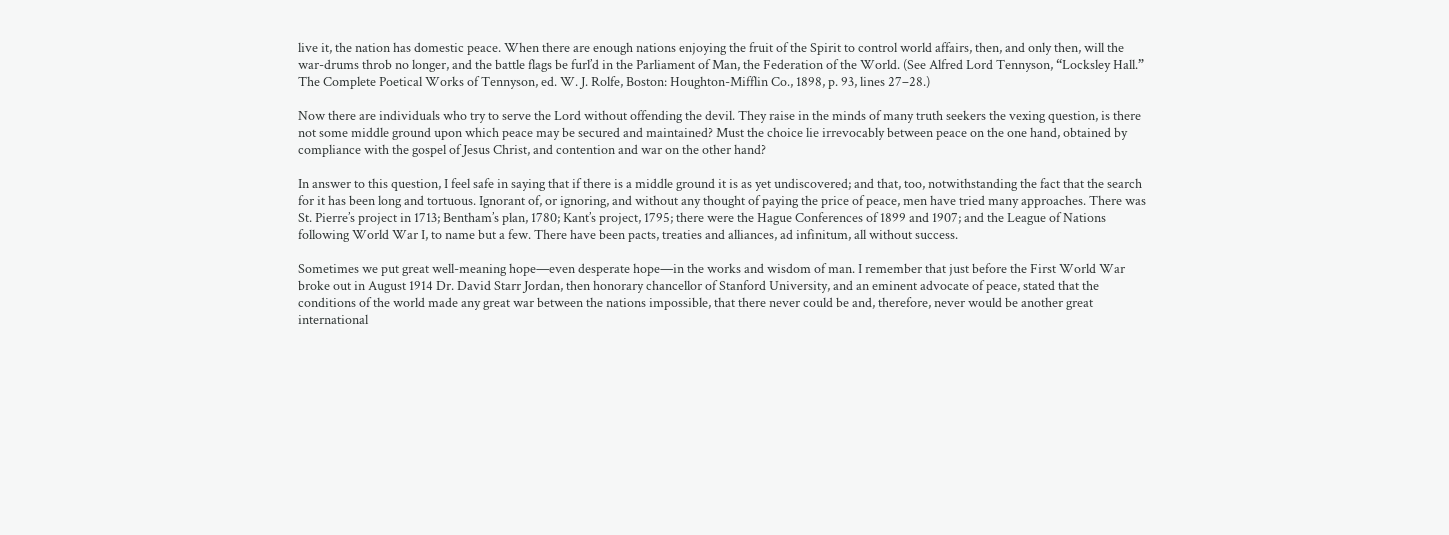live it, the nation has domestic peace. When there are enough nations enjoying the fruit of the Spirit to control world affairs, then, and only then, will the war-drums throb no longer, and the battle flags be furl’d in the Parliament of Man, the Federation of the World. (See Alfred Lord Tennyson, “Locksley Hall.” The Complete Poetical Works of Tennyson, ed. W. J. Rolfe, Boston: Houghton-Mifflin Co., 1898, p. 93, lines 27–28.)

Now there are individuals who try to serve the Lord without offending the devil. They raise in the minds of many truth seekers the vexing question, is there not some middle ground upon which peace may be secured and maintained? Must the choice lie irrevocably between peace on the one hand, obtained by compliance with the gospel of Jesus Christ, and contention and war on the other hand?

In answer to this question, I feel safe in saying that if there is a middle ground it is as yet undiscovered; and that, too, notwithstanding the fact that the search for it has been long and tortuous. Ignorant of, or ignoring, and without any thought of paying the price of peace, men have tried many approaches. There was St. Pierre’s project in 1713; Bentham’s plan, 1780; Kant’s project, 1795; there were the Hague Conferences of 1899 and 1907; and the League of Nations following World War I, to name but a few. There have been pacts, treaties and alliances, ad infinitum, all without success.

Sometimes we put great well-meaning hope—even desperate hope—in the works and wisdom of man. I remember that just before the First World War broke out in August 1914 Dr. David Starr Jordan, then honorary chancellor of Stanford University, and an eminent advocate of peace, stated that the conditions of the world made any great war between the nations impossible, that there never could be and, therefore, never would be another great international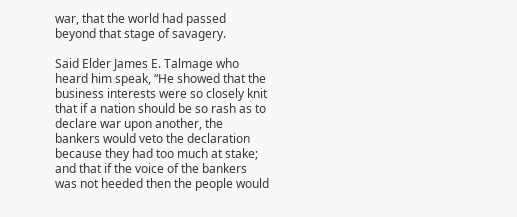war, that the world had passed beyond that stage of savagery.

Said Elder James E. Talmage who heard him speak, “He showed that the business interests were so closely knit that if a nation should be so rash as to declare war upon another, the bankers would veto the declaration because they had too much at stake; and that if the voice of the bankers was not heeded then the people would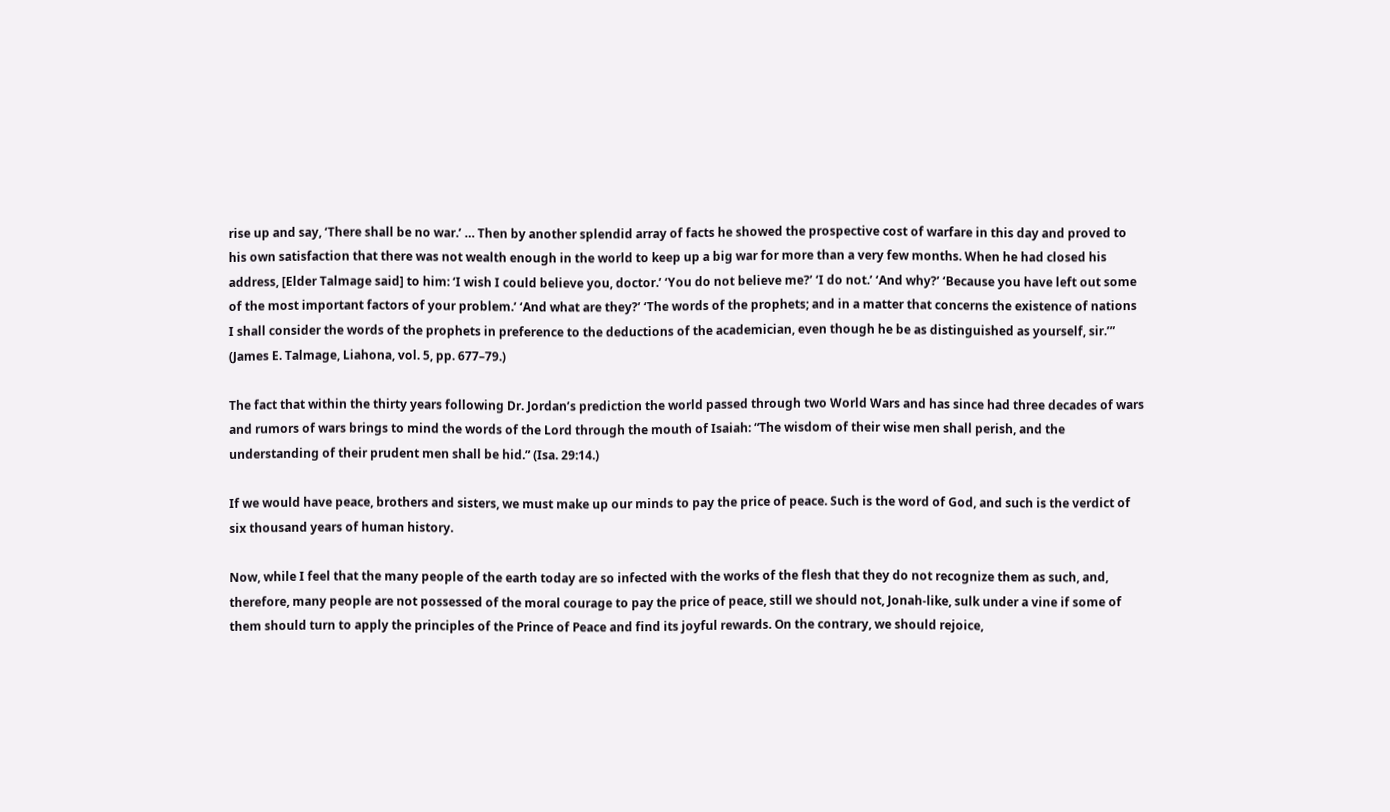rise up and say, ‘There shall be no war.’ … Then by another splendid array of facts he showed the prospective cost of warfare in this day and proved to his own satisfaction that there was not wealth enough in the world to keep up a big war for more than a very few months. When he had closed his address, [Elder Talmage said] to him: ‘I wish I could believe you, doctor.’ ‘You do not believe me?’ ‘I do not.’ ‘And why?’ ‘Because you have left out some of the most important factors of your problem.’ ‘And what are they?’ ‘The words of the prophets; and in a matter that concerns the existence of nations I shall consider the words of the prophets in preference to the deductions of the academician, even though he be as distinguished as yourself, sir.’” (James E. Talmage, Liahona, vol. 5, pp. 677–79.)

The fact that within the thirty years following Dr. Jordan’s prediction the world passed through two World Wars and has since had three decades of wars and rumors of wars brings to mind the words of the Lord through the mouth of Isaiah: “The wisdom of their wise men shall perish, and the understanding of their prudent men shall be hid.” (Isa. 29:14.)

If we would have peace, brothers and sisters, we must make up our minds to pay the price of peace. Such is the word of God, and such is the verdict of six thousand years of human history.

Now, while I feel that the many people of the earth today are so infected with the works of the flesh that they do not recognize them as such, and, therefore, many people are not possessed of the moral courage to pay the price of peace, still we should not, Jonah-like, sulk under a vine if some of them should turn to apply the principles of the Prince of Peace and find its joyful rewards. On the contrary, we should rejoice,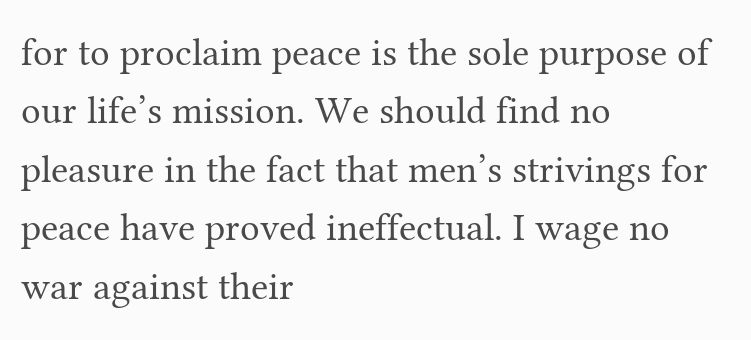for to proclaim peace is the sole purpose of our life’s mission. We should find no pleasure in the fact that men’s strivings for peace have proved ineffectual. I wage no war against their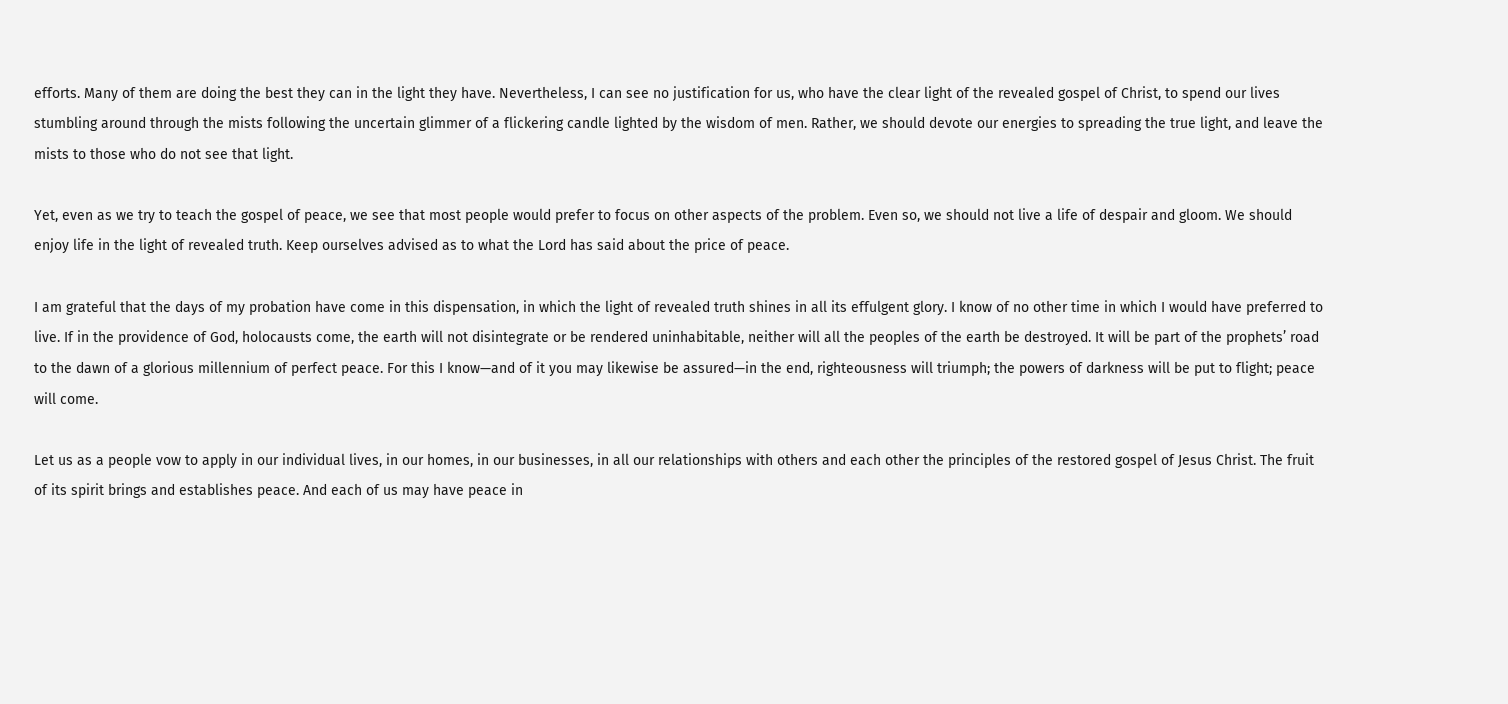efforts. Many of them are doing the best they can in the light they have. Nevertheless, I can see no justification for us, who have the clear light of the revealed gospel of Christ, to spend our lives stumbling around through the mists following the uncertain glimmer of a flickering candle lighted by the wisdom of men. Rather, we should devote our energies to spreading the true light, and leave the mists to those who do not see that light.

Yet, even as we try to teach the gospel of peace, we see that most people would prefer to focus on other aspects of the problem. Even so, we should not live a life of despair and gloom. We should enjoy life in the light of revealed truth. Keep ourselves advised as to what the Lord has said about the price of peace.

I am grateful that the days of my probation have come in this dispensation, in which the light of revealed truth shines in all its effulgent glory. I know of no other time in which I would have preferred to live. If in the providence of God, holocausts come, the earth will not disintegrate or be rendered uninhabitable, neither will all the peoples of the earth be destroyed. It will be part of the prophets’ road to the dawn of a glorious millennium of perfect peace. For this I know—and of it you may likewise be assured—in the end, righteousness will triumph; the powers of darkness will be put to flight; peace will come.

Let us as a people vow to apply in our individual lives, in our homes, in our businesses, in all our relationships with others and each other the principles of the restored gospel of Jesus Christ. The fruit of its spirit brings and establishes peace. And each of us may have peace in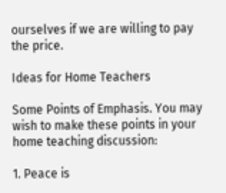ourselves if we are willing to pay the price.

Ideas for Home Teachers

Some Points of Emphasis. You may wish to make these points in your home teaching discussion:

1. Peace is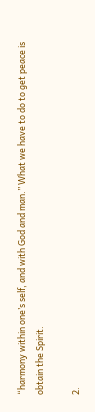“harmony within one’s self, and with God and man.” What we have to do to get peace is obtain the Spirit.

2.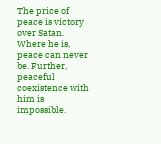The price of peace is victory over Satan. Where he is, peace can never be. Further, peaceful coexistence with him is impossible.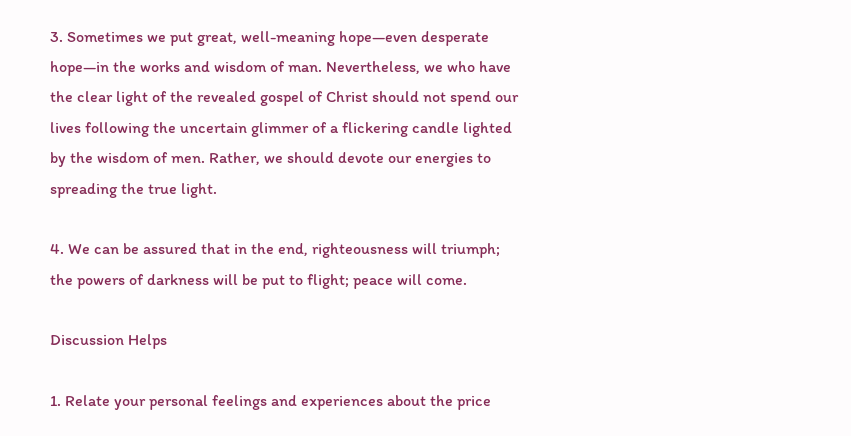3. Sometimes we put great, well-meaning hope—even desperate hope—in the works and wisdom of man. Nevertheless, we who have the clear light of the revealed gospel of Christ should not spend our lives following the uncertain glimmer of a flickering candle lighted by the wisdom of men. Rather, we should devote our energies to spreading the true light.

4. We can be assured that in the end, righteousness will triumph; the powers of darkness will be put to flight; peace will come.

Discussion Helps

1. Relate your personal feelings and experiences about the price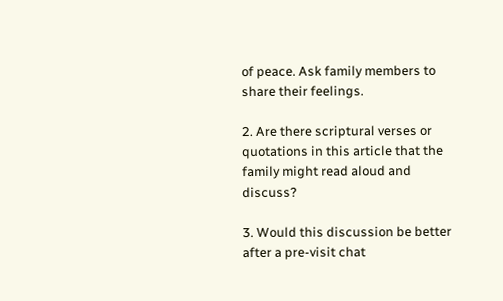of peace. Ask family members to share their feelings.

2. Are there scriptural verses or quotations in this article that the family might read aloud and discuss?

3. Would this discussion be better after a pre-visit chat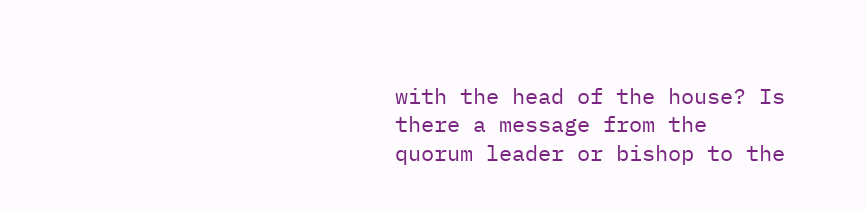with the head of the house? Is there a message from the quorum leader or bishop to the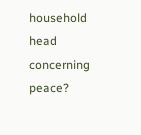household head concerning peace?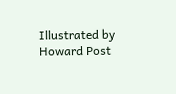Illustrated by Howard Post